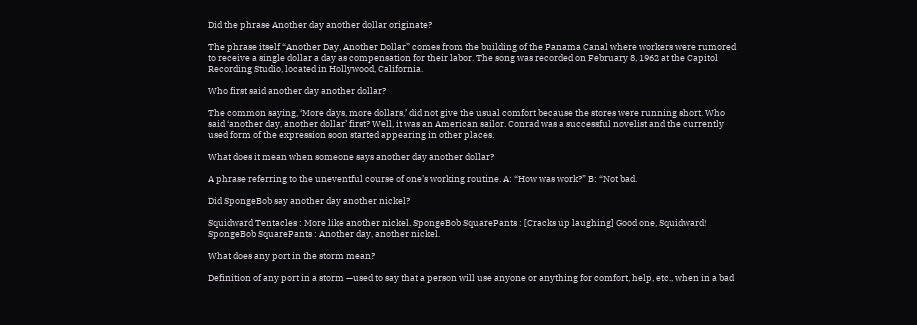Did the phrase Another day another dollar originate?

The phrase itself “Another Day, Another Dollar” comes from the building of the Panama Canal where workers were rumored to receive a single dollar a day as compensation for their labor. The song was recorded on February 8, 1962 at the Capitol Recording Studio, located in Hollywood, California.

Who first said another day another dollar?

The common saying, ‘More days, more dollars,’ did not give the usual comfort because the stores were running short. Who said ‘another day, another dollar’ first? Well, it was an American sailor. Conrad was a successful novelist and the currently used form of the expression soon started appearing in other places.

What does it mean when someone says another day another dollar?

A phrase referring to the uneventful course of one’s working routine. A: “How was work?” B: “Not bad.

Did SpongeBob say another day another nickel?

Squidward Tentacles : More like another nickel. SpongeBob SquarePants : [Cracks up laughing] Good one, Squidward! SpongeBob SquarePants : Another day, another nickel.

What does any port in the storm mean?

Definition of any port in a storm —used to say that a person will use anyone or anything for comfort, help, etc., when in a bad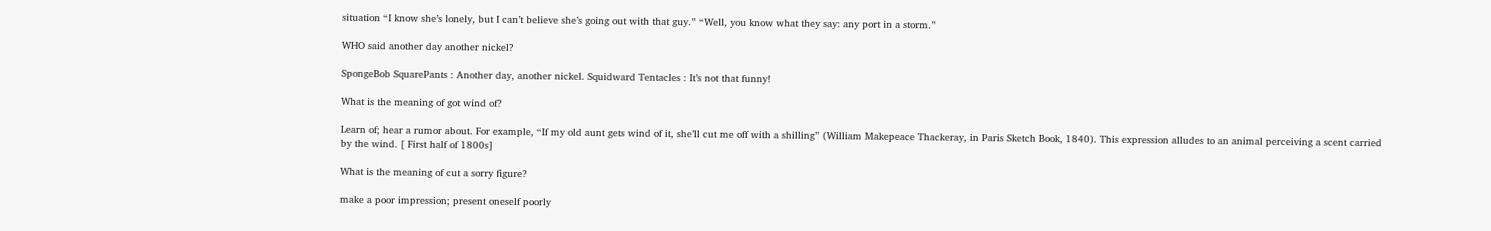situation “I know she’s lonely, but I can’t believe she’s going out with that guy.” “Well, you know what they say: any port in a storm.”

WHO said another day another nickel?

SpongeBob SquarePants : Another day, another nickel. Squidward Tentacles : It’s not that funny!

What is the meaning of got wind of?

Learn of; hear a rumor about. For example, “If my old aunt gets wind of it, she’ll cut me off with a shilling” (William Makepeace Thackeray, in Paris Sketch Book, 1840). This expression alludes to an animal perceiving a scent carried by the wind. [ First half of 1800s]

What is the meaning of cut a sorry figure?

make a poor impression; present oneself poorly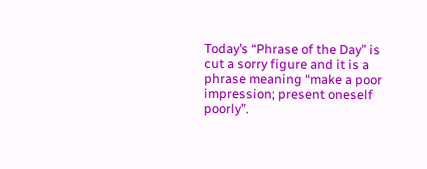Today’s “Phrase of the Day” is cut a sorry figure and it is a phrase meaning “make a poor impression; present oneself poorly”.